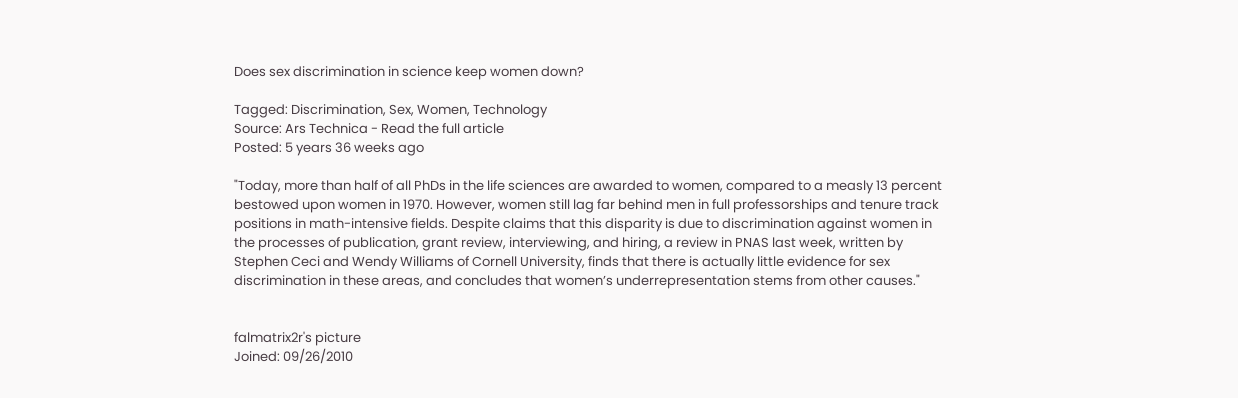Does sex discrimination in science keep women down?

Tagged: Discrimination, Sex, Women, Technology
Source: Ars Technica - Read the full article
Posted: 5 years 36 weeks ago

"Today, more than half of all PhDs in the life sciences are awarded to women, compared to a measly 13 percent bestowed upon women in 1970. However, women still lag far behind men in full professorships and tenure track positions in math-intensive fields. Despite claims that this disparity is due to discrimination against women in the processes of publication, grant review, interviewing, and hiring, a review in PNAS last week, written by Stephen Ceci and Wendy Williams of Cornell University, finds that there is actually little evidence for sex discrimination in these areas, and concludes that women’s underrepresentation stems from other causes."


falmatrix2r's picture
Joined: 09/26/2010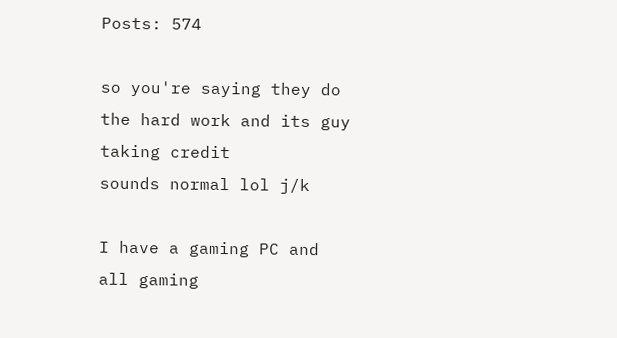Posts: 574

so you're saying they do the hard work and its guy taking credit
sounds normal lol j/k

I have a gaming PC and all gaming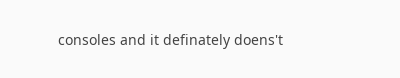consoles and it definately doens't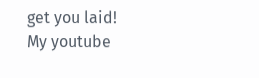get you laid!
My youtube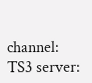channel:
TS3 server: